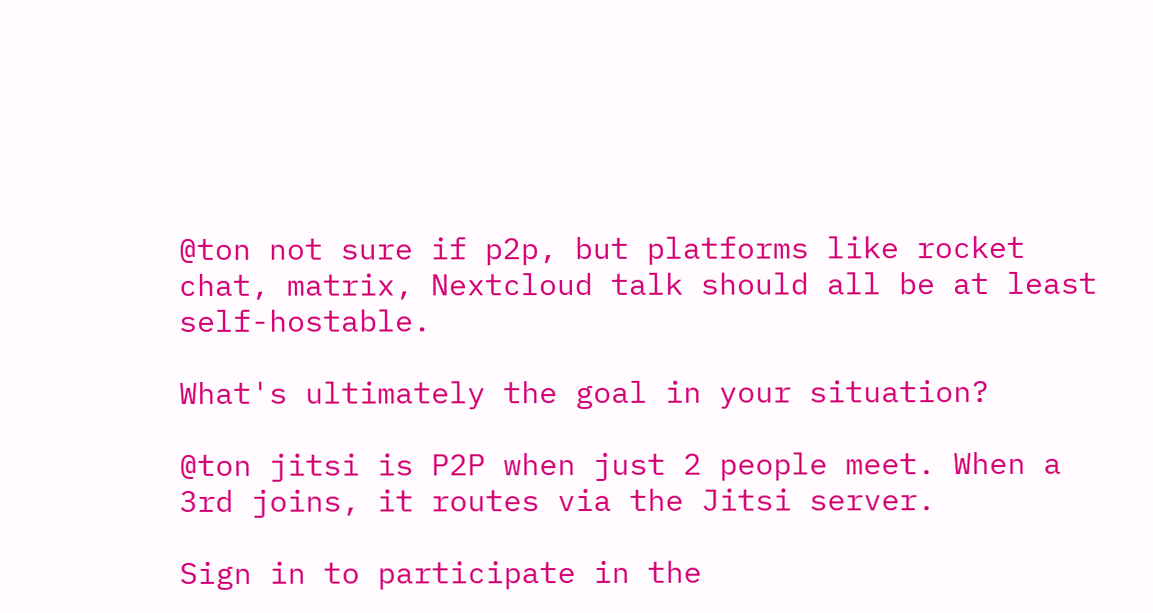@ton not sure if p2p, but platforms like rocket chat, matrix, Nextcloud talk should all be at least self-hostable.

What's ultimately the goal in your situation?

@ton jitsi is P2P when just 2 people meet. When a 3rd joins, it routes via the Jitsi server.

Sign in to participate in the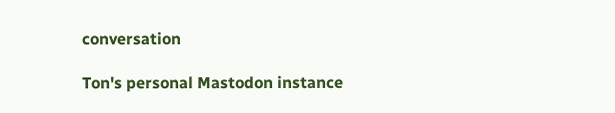conversation

Ton's personal Mastodon instance